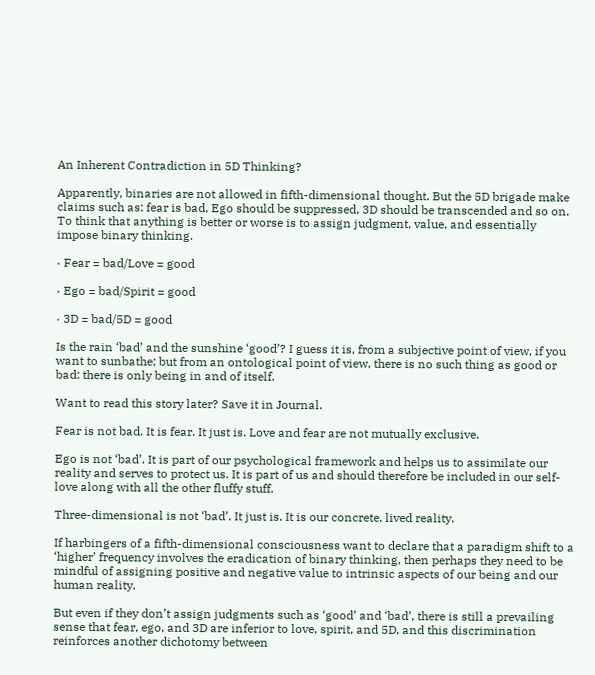An Inherent Contradiction in 5D Thinking?

Apparently, binaries are not allowed in fifth-dimensional thought. But the 5D brigade make claims such as: fear is bad, Ego should be suppressed, 3D should be transcended and so on. To think that anything is better or worse is to assign judgment, value, and essentially impose binary thinking.

· Fear = bad/Love = good

· Ego = bad/Spirit = good

· 3D = bad/5D = good

Is the rain ‘bad’ and the sunshine ‘good’? I guess it is, from a subjective point of view, if you want to sunbathe; but from an ontological point of view, there is no such thing as good or bad: there is only being in and of itself.

Want to read this story later? Save it in Journal.

Fear is not bad. It is fear. It just is. Love and fear are not mutually exclusive.

Ego is not ‘bad’. It is part of our psychological framework and helps us to assimilate our reality and serves to protect us. It is part of us and should therefore be included in our self-love along with all the other fluffy stuff.

Three-dimensional is not ‘bad’. It just is. It is our concrete, lived reality.

If harbingers of a fifth-dimensional consciousness want to declare that a paradigm shift to a ‘higher’ frequency involves the eradication of binary thinking, then perhaps they need to be mindful of assigning positive and negative value to intrinsic aspects of our being and our human reality.

But even if they don’t assign judgments such as ‘good’ and ‘bad’, there is still a prevailing sense that fear, ego, and 3D are inferior to love, spirit, and 5D, and this discrimination reinforces another dichotomy between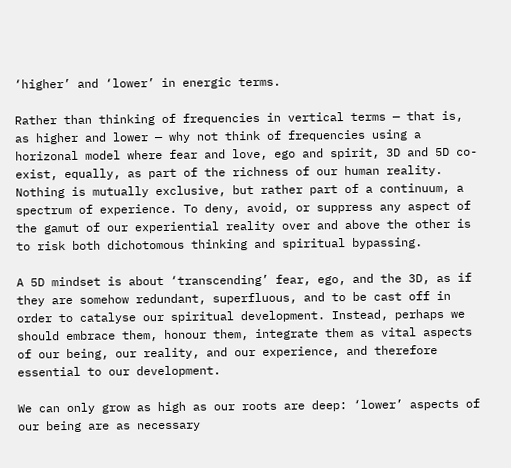‘higher’ and ‘lower’ in energic terms.

Rather than thinking of frequencies in vertical terms — that is, as higher and lower — why not think of frequencies using a horizonal model where fear and love, ego and spirit, 3D and 5D co-exist, equally, as part of the richness of our human reality. Nothing is mutually exclusive, but rather part of a continuum, a spectrum of experience. To deny, avoid, or suppress any aspect of the gamut of our experiential reality over and above the other is to risk both dichotomous thinking and spiritual bypassing.

A 5D mindset is about ‘transcending’ fear, ego, and the 3D, as if they are somehow redundant, superfluous, and to be cast off in order to catalyse our spiritual development. Instead, perhaps we should embrace them, honour them, integrate them as vital aspects of our being, our reality, and our experience, and therefore essential to our development.

We can only grow as high as our roots are deep: ‘lower’ aspects of our being are as necessary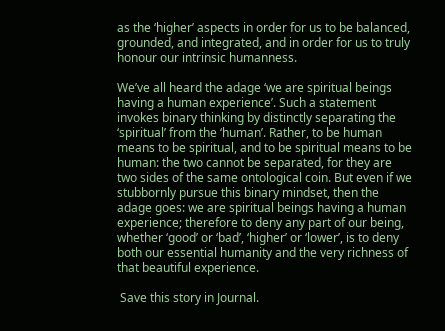as the ‘higher’ aspects in order for us to be balanced, grounded, and integrated, and in order for us to truly honour our intrinsic humanness.

We’ve all heard the adage ‘we are spiritual beings having a human experience’. Such a statement invokes binary thinking by distinctly separating the ‘spiritual’ from the ‘human’. Rather, to be human means to be spiritual, and to be spiritual means to be human: the two cannot be separated, for they are two sides of the same ontological coin. But even if we stubbornly pursue this binary mindset, then the adage goes: we are spiritual beings having a human experience; therefore to deny any part of our being, whether ‘good’ or ‘bad’, ‘higher’ or ‘lower’, is to deny both our essential humanity and the very richness of that beautiful experience.

 Save this story in Journal.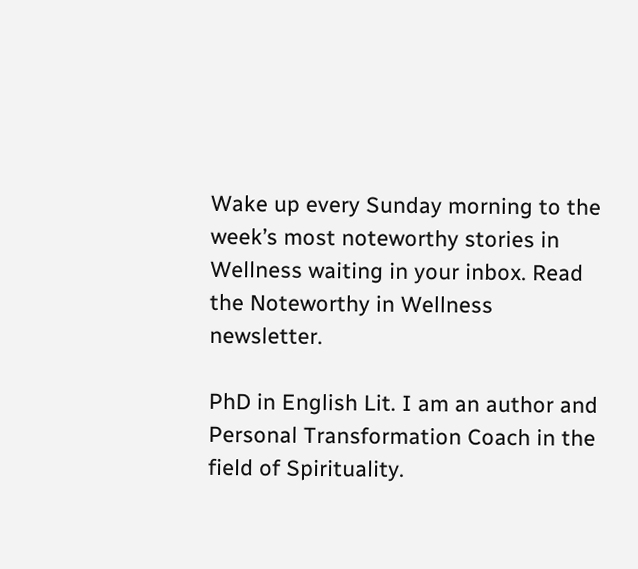Wake up every Sunday morning to the week’s most noteworthy stories in Wellness waiting in your inbox. Read the Noteworthy in Wellness newsletter.

PhD in English Lit. I am an author and Personal Transformation Coach in the field of Spirituality.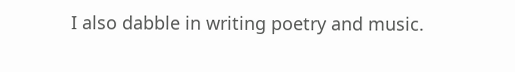I also dabble in writing poetry and music.